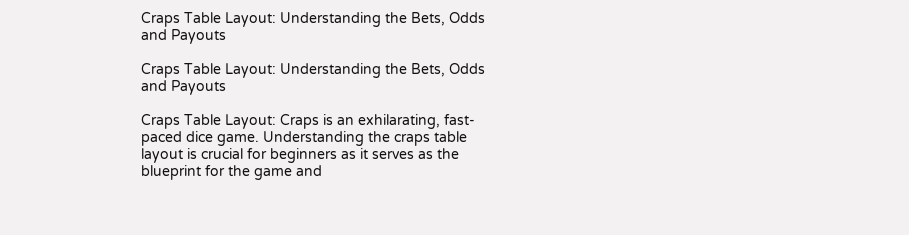Craps Table Layout: Understanding the Bets, Odds and Payouts

Craps Table Layout: Understanding the Bets, Odds and Payouts

Craps Table Layout: Craps is an exhilarating, fast-paced dice game. Understanding the craps table layout is crucial for beginners as it serves as the blueprint for the game and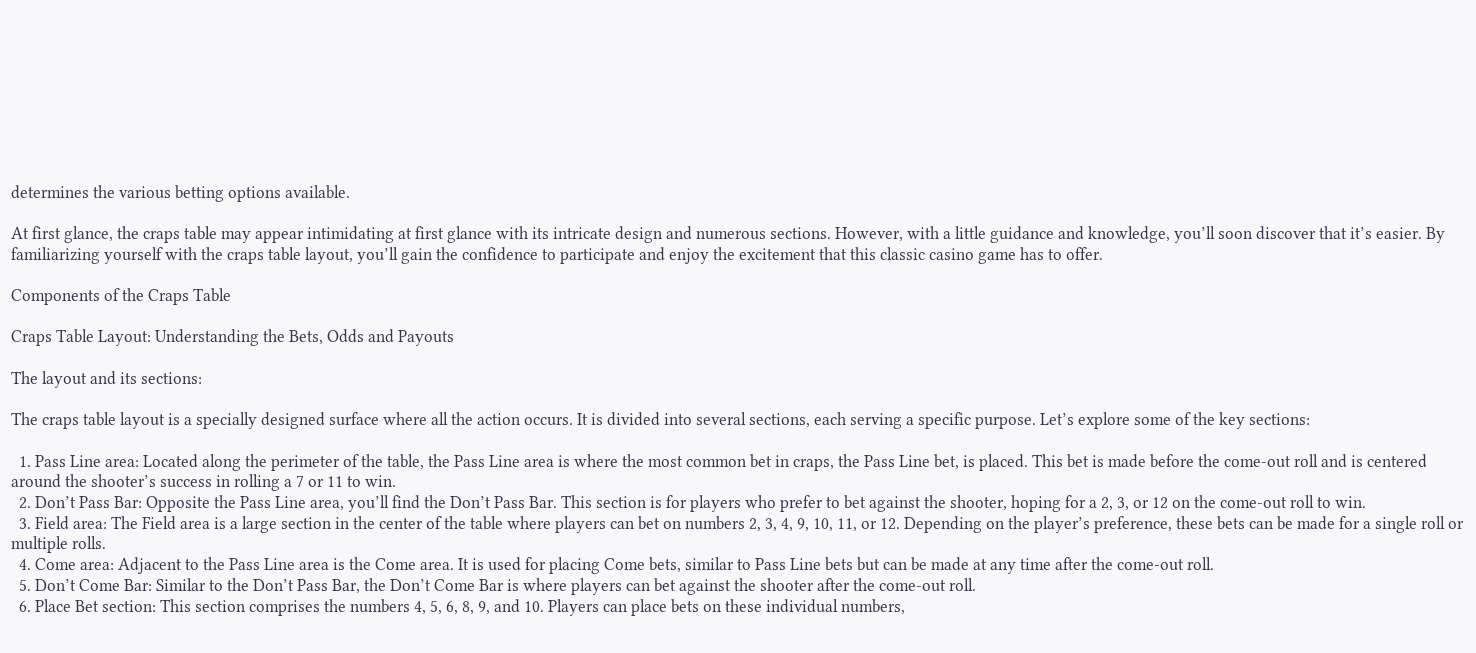determines the various betting options available.

At first glance, the craps table may appear intimidating at first glance with its intricate design and numerous sections. However, with a little guidance and knowledge, you’ll soon discover that it’s easier. By familiarizing yourself with the craps table layout, you’ll gain the confidence to participate and enjoy the excitement that this classic casino game has to offer.

Components of the Craps Table

Craps Table Layout: Understanding the Bets, Odds and Payouts

The layout and its sections:

The craps table layout is a specially designed surface where all the action occurs. It is divided into several sections, each serving a specific purpose. Let’s explore some of the key sections:

  1. Pass Line area: Located along the perimeter of the table, the Pass Line area is where the most common bet in craps, the Pass Line bet, is placed. This bet is made before the come-out roll and is centered around the shooter’s success in rolling a 7 or 11 to win.
  2. Don’t Pass Bar: Opposite the Pass Line area, you’ll find the Don’t Pass Bar. This section is for players who prefer to bet against the shooter, hoping for a 2, 3, or 12 on the come-out roll to win.
  3. Field area: The Field area is a large section in the center of the table where players can bet on numbers 2, 3, 4, 9, 10, 11, or 12. Depending on the player’s preference, these bets can be made for a single roll or multiple rolls.
  4. Come area: Adjacent to the Pass Line area is the Come area. It is used for placing Come bets, similar to Pass Line bets but can be made at any time after the come-out roll.
  5. Don’t Come Bar: Similar to the Don’t Pass Bar, the Don’t Come Bar is where players can bet against the shooter after the come-out roll.
  6. Place Bet section: This section comprises the numbers 4, 5, 6, 8, 9, and 10. Players can place bets on these individual numbers,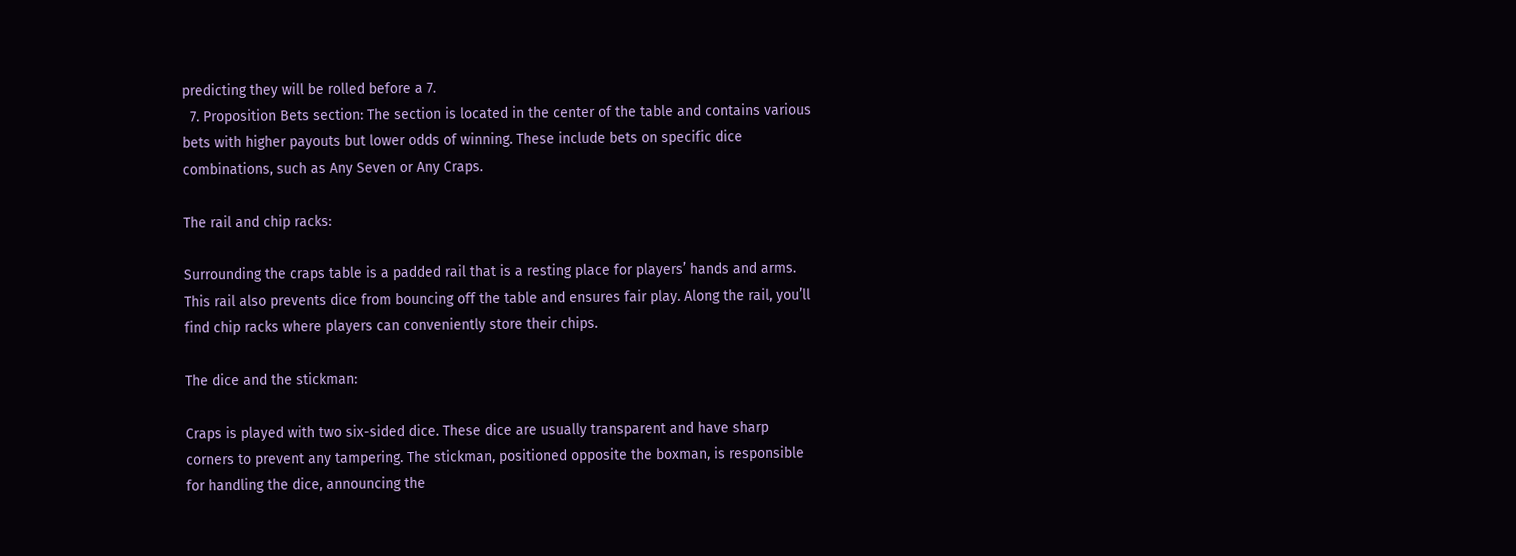predicting they will be rolled before a 7.
  7. Proposition Bets section: The section is located in the center of the table and contains various bets with higher payouts but lower odds of winning. These include bets on specific dice combinations, such as Any Seven or Any Craps.

The rail and chip racks:

Surrounding the craps table is a padded rail that is a resting place for players’ hands and arms. This rail also prevents dice from bouncing off the table and ensures fair play. Along the rail, you’ll find chip racks where players can conveniently store their chips.

The dice and the stickman:

Craps is played with two six-sided dice. These dice are usually transparent and have sharp corners to prevent any tampering. The stickman, positioned opposite the boxman, is responsible for handling the dice, announcing the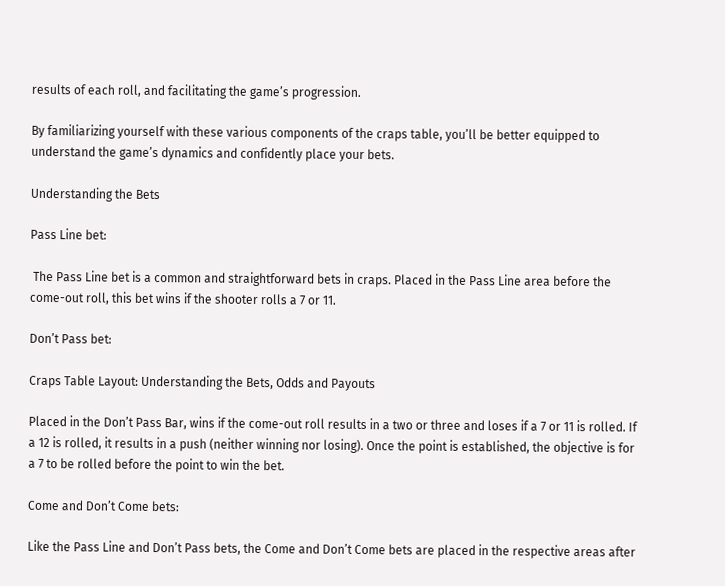results of each roll, and facilitating the game’s progression.

By familiarizing yourself with these various components of the craps table, you’ll be better equipped to understand the game’s dynamics and confidently place your bets.

Understanding the Bets

Pass Line bet:

 The Pass Line bet is a common and straightforward bets in craps. Placed in the Pass Line area before the come-out roll, this bet wins if the shooter rolls a 7 or 11.

Don’t Pass bet:

Craps Table Layout: Understanding the Bets, Odds and Payouts

Placed in the Don’t Pass Bar, wins if the come-out roll results in a two or three and loses if a 7 or 11 is rolled. If a 12 is rolled, it results in a push (neither winning nor losing). Once the point is established, the objective is for a 7 to be rolled before the point to win the bet.

Come and Don’t Come bets:

Like the Pass Line and Don’t Pass bets, the Come and Don’t Come bets are placed in the respective areas after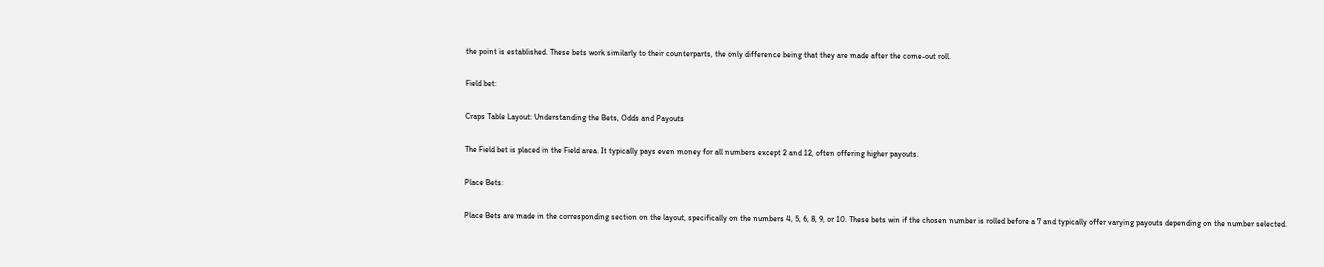the point is established. These bets work similarly to their counterparts, the only difference being that they are made after the come-out roll.

Field bet:

Craps Table Layout: Understanding the Bets, Odds and Payouts

The Field bet is placed in the Field area. It typically pays even money for all numbers except 2 and 12, often offering higher payouts.

Place Bets:

Place Bets are made in the corresponding section on the layout, specifically on the numbers 4, 5, 6, 8, 9, or 10. These bets win if the chosen number is rolled before a 7 and typically offer varying payouts depending on the number selected.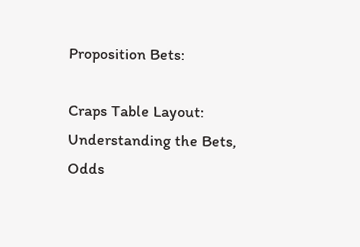Proposition Bets:

Craps Table Layout: Understanding the Bets, Odds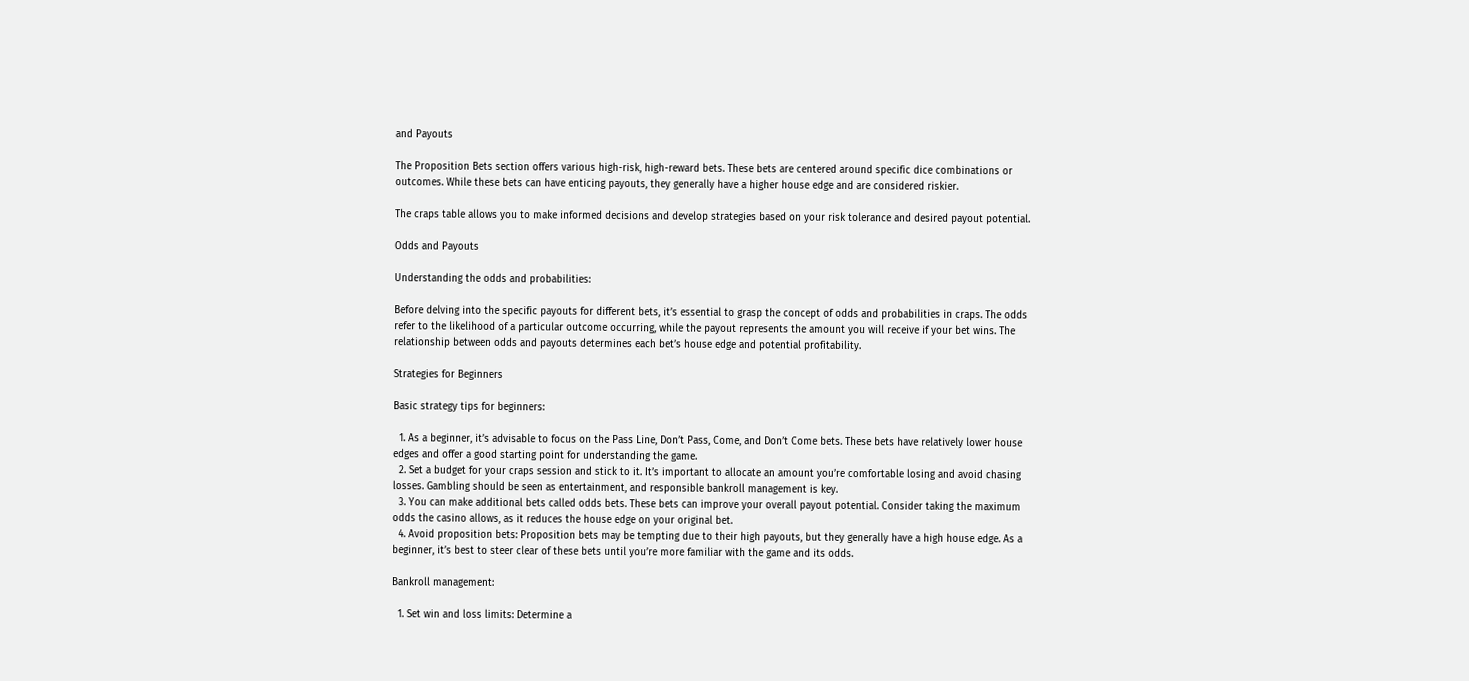and Payouts

The Proposition Bets section offers various high-risk, high-reward bets. These bets are centered around specific dice combinations or outcomes. While these bets can have enticing payouts, they generally have a higher house edge and are considered riskier.

The craps table allows you to make informed decisions and develop strategies based on your risk tolerance and desired payout potential.

Odds and Payouts

Understanding the odds and probabilities:

Before delving into the specific payouts for different bets, it’s essential to grasp the concept of odds and probabilities in craps. The odds refer to the likelihood of a particular outcome occurring, while the payout represents the amount you will receive if your bet wins. The relationship between odds and payouts determines each bet’s house edge and potential profitability.

Strategies for Beginners

Basic strategy tips for beginners:

  1. As a beginner, it’s advisable to focus on the Pass Line, Don’t Pass, Come, and Don’t Come bets. These bets have relatively lower house edges and offer a good starting point for understanding the game.
  2. Set a budget for your craps session and stick to it. It’s important to allocate an amount you’re comfortable losing and avoid chasing losses. Gambling should be seen as entertainment, and responsible bankroll management is key.
  3. You can make additional bets called odds bets. These bets can improve your overall payout potential. Consider taking the maximum odds the casino allows, as it reduces the house edge on your original bet.
  4. Avoid proposition bets: Proposition bets may be tempting due to their high payouts, but they generally have a high house edge. As a beginner, it’s best to steer clear of these bets until you’re more familiar with the game and its odds.

Bankroll management:

  1. Set win and loss limits: Determine a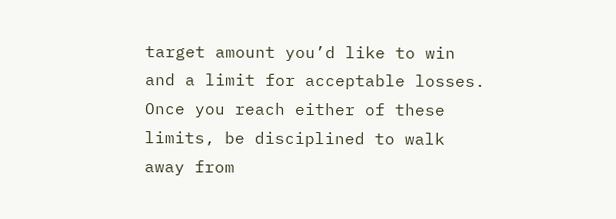target amount you’d like to win and a limit for acceptable losses. Once you reach either of these limits, be disciplined to walk away from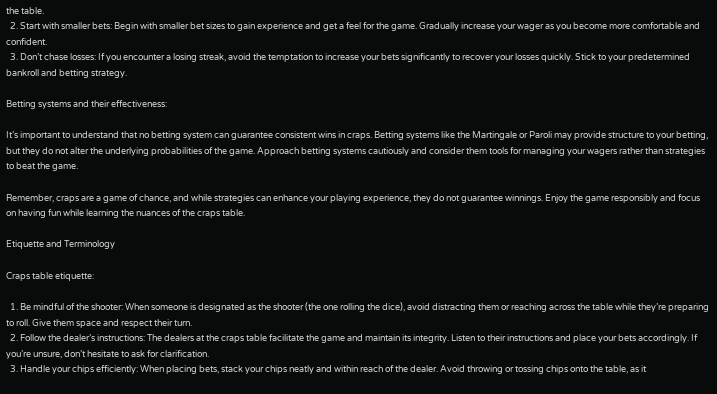the table.
  2. Start with smaller bets: Begin with smaller bet sizes to gain experience and get a feel for the game. Gradually increase your wager as you become more comfortable and confident.
  3. Don’t chase losses: If you encounter a losing streak, avoid the temptation to increase your bets significantly to recover your losses quickly. Stick to your predetermined bankroll and betting strategy.

Betting systems and their effectiveness:

It’s important to understand that no betting system can guarantee consistent wins in craps. Betting systems like the Martingale or Paroli may provide structure to your betting, but they do not alter the underlying probabilities of the game. Approach betting systems cautiously and consider them tools for managing your wagers rather than strategies to beat the game.

Remember, craps are a game of chance, and while strategies can enhance your playing experience, they do not guarantee winnings. Enjoy the game responsibly and focus on having fun while learning the nuances of the craps table.

Etiquette and Terminology

Craps table etiquette:

  1. Be mindful of the shooter: When someone is designated as the shooter (the one rolling the dice), avoid distracting them or reaching across the table while they’re preparing to roll. Give them space and respect their turn.
  2. Follow the dealer’s instructions: The dealers at the craps table facilitate the game and maintain its integrity. Listen to their instructions and place your bets accordingly. If you’re unsure, don’t hesitate to ask for clarification.
  3. Handle your chips efficiently: When placing bets, stack your chips neatly and within reach of the dealer. Avoid throwing or tossing chips onto the table, as it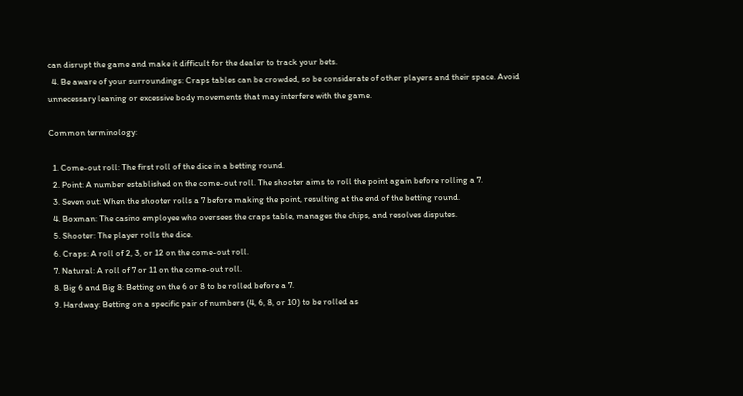can disrupt the game and make it difficult for the dealer to track your bets.
  4. Be aware of your surroundings: Craps tables can be crowded, so be considerate of other players and their space. Avoid unnecessary leaning or excessive body movements that may interfere with the game.

Common terminology:

  1. Come-out roll: The first roll of the dice in a betting round.
  2. Point: A number established on the come-out roll. The shooter aims to roll the point again before rolling a 7.
  3. Seven out: When the shooter rolls a 7 before making the point, resulting at the end of the betting round.
  4. Boxman: The casino employee who oversees the craps table, manages the chips, and resolves disputes.
  5. Shooter: The player rolls the dice.
  6. Craps: A roll of 2, 3, or 12 on the come-out roll.
  7. Natural: A roll of 7 or 11 on the come-out roll.
  8. Big 6 and Big 8: Betting on the 6 or 8 to be rolled before a 7.
  9. Hardway: Betting on a specific pair of numbers (4, 6, 8, or 10) to be rolled as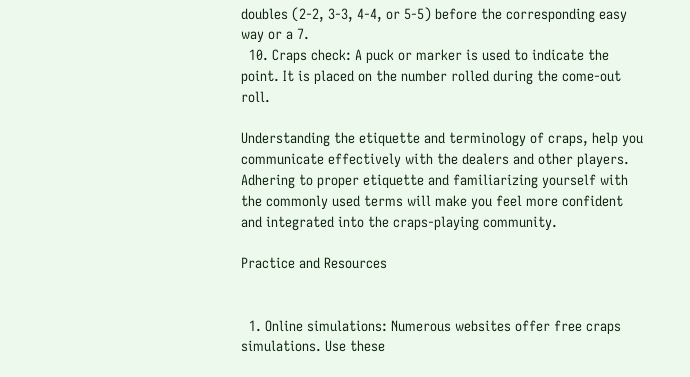doubles (2-2, 3-3, 4-4, or 5-5) before the corresponding easy way or a 7.
  10. Craps check: A puck or marker is used to indicate the point. It is placed on the number rolled during the come-out roll.

Understanding the etiquette and terminology of craps, help you communicate effectively with the dealers and other players. Adhering to proper etiquette and familiarizing yourself with the commonly used terms will make you feel more confident and integrated into the craps-playing community.

Practice and Resources


  1. Online simulations: Numerous websites offer free craps simulations. Use these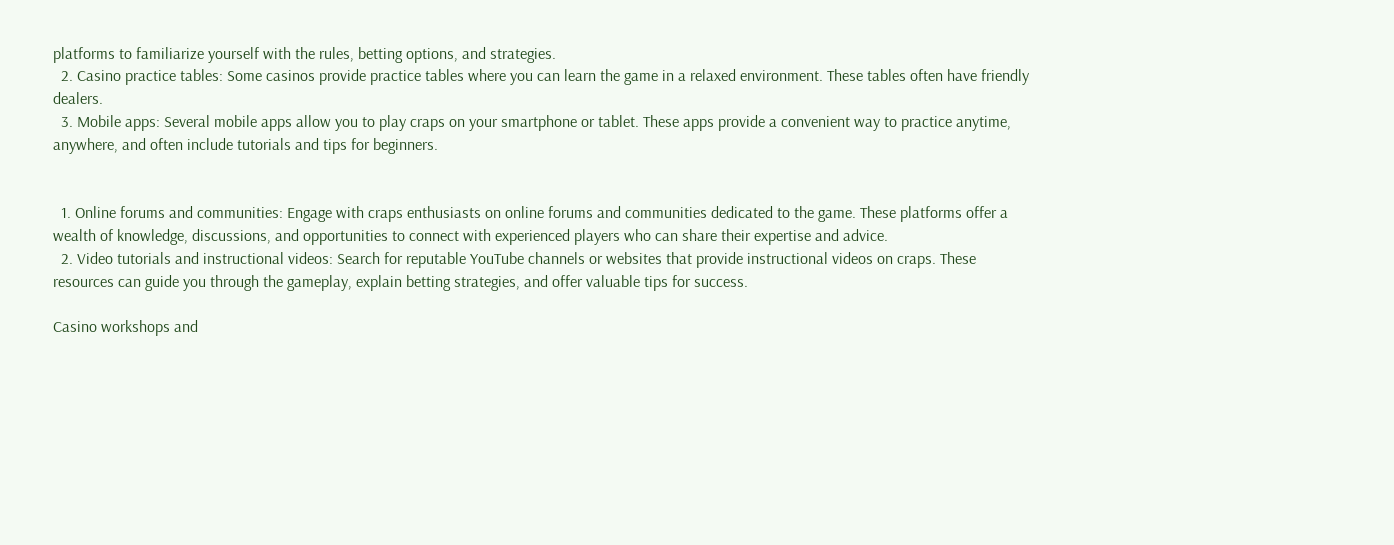platforms to familiarize yourself with the rules, betting options, and strategies.
  2. Casino practice tables: Some casinos provide practice tables where you can learn the game in a relaxed environment. These tables often have friendly dealers.
  3. Mobile apps: Several mobile apps allow you to play craps on your smartphone or tablet. These apps provide a convenient way to practice anytime, anywhere, and often include tutorials and tips for beginners.


  1. Online forums and communities: Engage with craps enthusiasts on online forums and communities dedicated to the game. These platforms offer a wealth of knowledge, discussions, and opportunities to connect with experienced players who can share their expertise and advice.
  2. Video tutorials and instructional videos: Search for reputable YouTube channels or websites that provide instructional videos on craps. These resources can guide you through the gameplay, explain betting strategies, and offer valuable tips for success.

Casino workshops and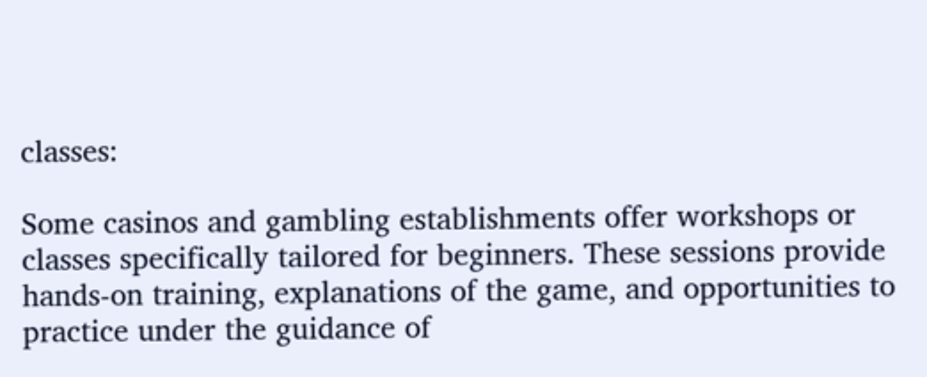classes:

Some casinos and gambling establishments offer workshops or classes specifically tailored for beginners. These sessions provide hands-on training, explanations of the game, and opportunities to practice under the guidance of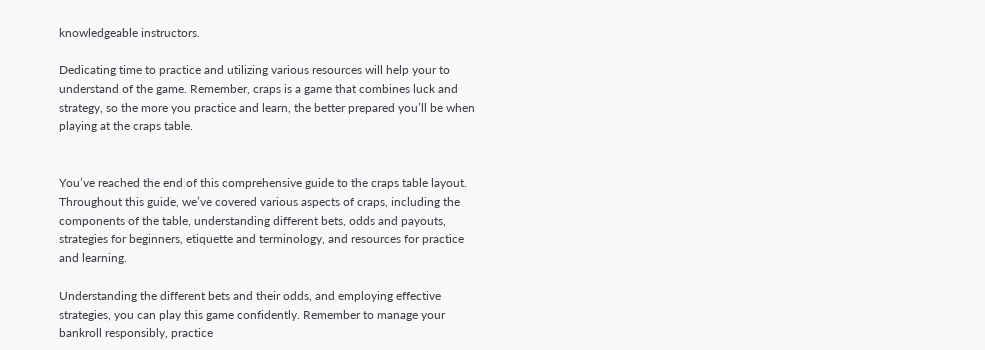knowledgeable instructors.

Dedicating time to practice and utilizing various resources will help your to understand of the game. Remember, craps is a game that combines luck and strategy, so the more you practice and learn, the better prepared you’ll be when playing at the craps table.


You’ve reached the end of this comprehensive guide to the craps table layout. Throughout this guide, we’ve covered various aspects of craps, including the components of the table, understanding different bets, odds and payouts, strategies for beginners, etiquette and terminology, and resources for practice and learning.

Understanding the different bets and their odds, and employing effective strategies, you can play this game confidently. Remember to manage your bankroll responsibly, practice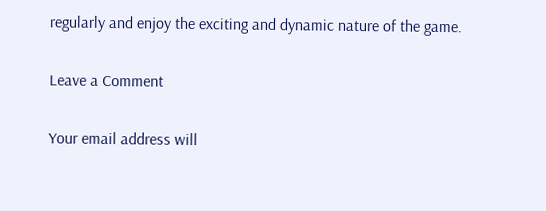regularly and enjoy the exciting and dynamic nature of the game.

Leave a Comment

Your email address will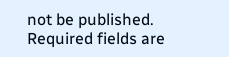not be published. Required fields are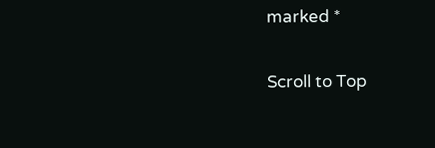marked *

Scroll to Top